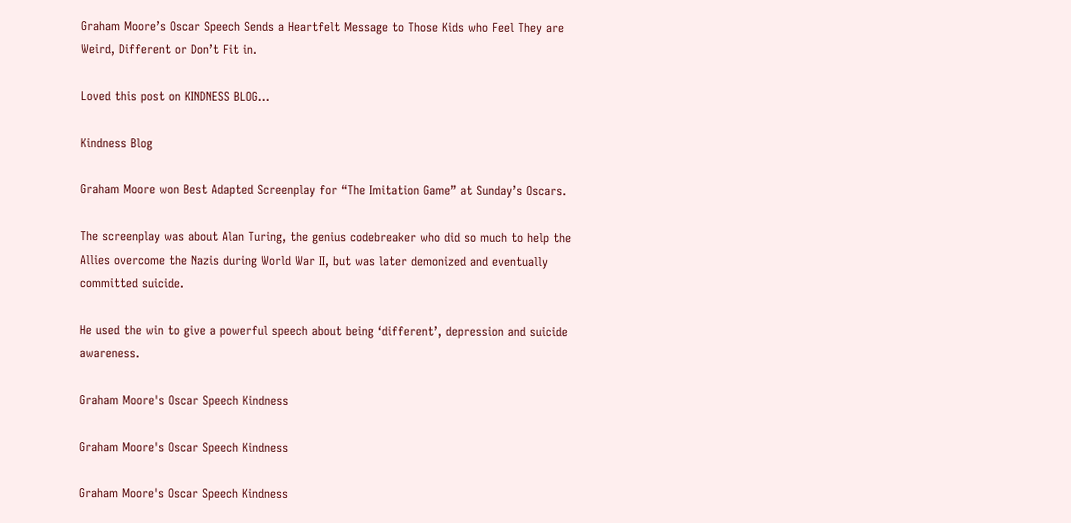Graham Moore’s Oscar Speech Sends a Heartfelt Message to Those Kids who Feel They are Weird, Different or Don’t Fit in.

Loved this post on KINDNESS BLOG…

Kindness Blog

Graham Moore won Best Adapted Screenplay for “The Imitation Game” at Sunday’s Oscars.

The screenplay was about Alan Turing, the genius codebreaker who did so much to help the Allies overcome the Nazis during World War II, but was later demonized and eventually committed suicide.

He used the win to give a powerful speech about being ‘different’, depression and suicide awareness.

Graham Moore's Oscar Speech Kindness

Graham Moore's Oscar Speech Kindness

Graham Moore's Oscar Speech Kindness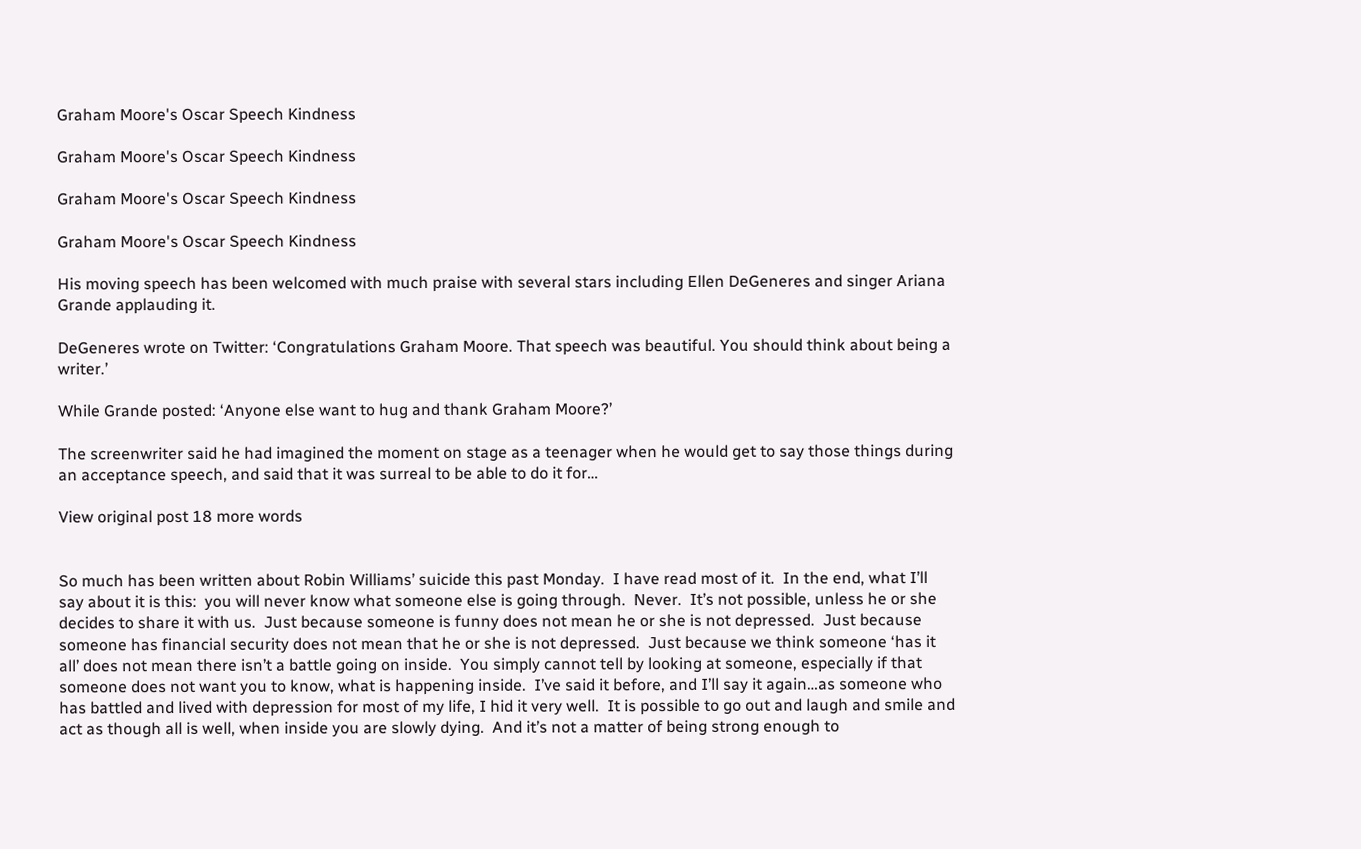Graham Moore's Oscar Speech Kindness

Graham Moore's Oscar Speech Kindness

Graham Moore's Oscar Speech Kindness

Graham Moore's Oscar Speech Kindness

His moving speech has been welcomed with much praise with several stars including Ellen DeGeneres and singer Ariana Grande applauding it.

DeGeneres wrote on Twitter: ‘Congratulations Graham Moore. That speech was beautiful. You should think about being a writer.’

While Grande posted: ‘Anyone else want to hug and thank Graham Moore?’

The screenwriter said he had imagined the moment on stage as a teenager when he would get to say those things during an acceptance speech, and said that it was surreal to be able to do it for…

View original post 18 more words


So much has been written about Robin Williams’ suicide this past Monday.  I have read most of it.  In the end, what I’ll say about it is this:  you will never know what someone else is going through.  Never.  It’s not possible, unless he or she decides to share it with us.  Just because someone is funny does not mean he or she is not depressed.  Just because someone has financial security does not mean that he or she is not depressed.  Just because we think someone ‘has it all’ does not mean there isn’t a battle going on inside.  You simply cannot tell by looking at someone, especially if that someone does not want you to know, what is happening inside.  I’ve said it before, and I’ll say it again…as someone who has battled and lived with depression for most of my life, I hid it very well.  It is possible to go out and laugh and smile and act as though all is well, when inside you are slowly dying.  And it’s not a matter of being strong enough to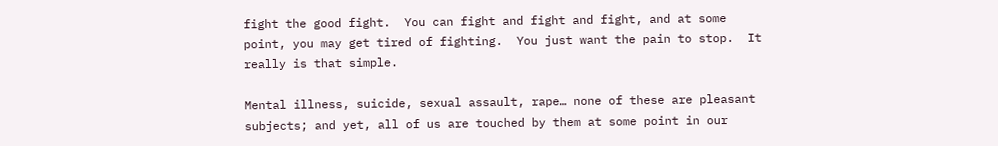fight the good fight.  You can fight and fight and fight, and at some point, you may get tired of fighting.  You just want the pain to stop.  It really is that simple.

Mental illness, suicide, sexual assault, rape… none of these are pleasant subjects; and yet, all of us are touched by them at some point in our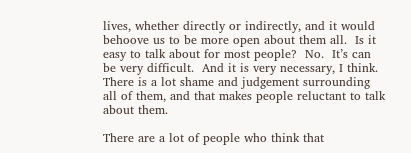lives, whether directly or indirectly, and it would behoove us to be more open about them all.  Is it easy to talk about for most people?  No.  It’s can be very difficult.  And it is very necessary, I think.  There is a lot shame and judgement surrounding all of them, and that makes people reluctant to talk about them.

There are a lot of people who think that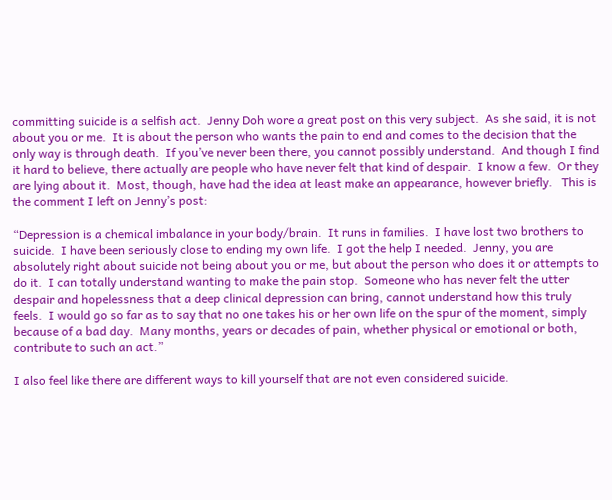committing suicide is a selfish act.  Jenny Doh wore a great post on this very subject.  As she said, it is not about you or me.  It is about the person who wants the pain to end and comes to the decision that the only way is through death.  If you’ve never been there, you cannot possibly understand.  And though I find it hard to believe, there actually are people who have never felt that kind of despair.  I know a few.  Or they are lying about it.  Most, though, have had the idea at least make an appearance, however briefly.   This is the comment I left on Jenny’s post:

“Depression is a chemical imbalance in your body/brain.  It runs in families.  I have lost two brothers to suicide.  I have been seriously close to ending my own life.  I got the help I needed.  Jenny, you are absolutely right about suicide not being about you or me, but about the person who does it or attempts to do it.  I can totally understand wanting to make the pain stop.  Someone who has never felt the utter despair and hopelessness that a deep clinical depression can bring, cannot understand how this truly feels.  I would go so far as to say that no one takes his or her own life on the spur of the moment, simply because of a bad day.  Many months, years or decades of pain, whether physical or emotional or both, contribute to such an act.”

I also feel like there are different ways to kill yourself that are not even considered suicide.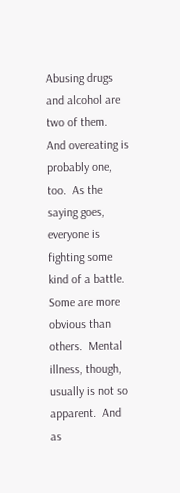Abusing drugs and alcohol are two of them.  And overeating is probably one, too.  As the saying goes, everyone is fighting some kind of a battle.  Some are more obvious than others.  Mental illness, though, usually is not so apparent.  And as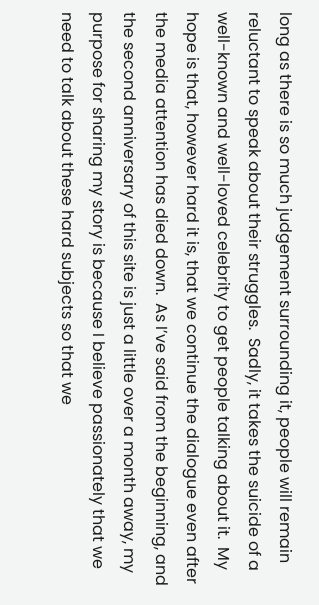long as there is so much judgement surrounding it, people will remain reluctant to speak about their struggles.  Sadly, it takes the suicide of a well-known and well-loved celebrity to get people talking about it.  My hope is that, however hard it is, that we continue the dialogue even after the media attention has died down.  As I’ve said from the beginning, and the second anniversary of this site is just a little over a month away, my purpose for sharing my story is because I believe passionately that we need to talk about these hard subjects so that we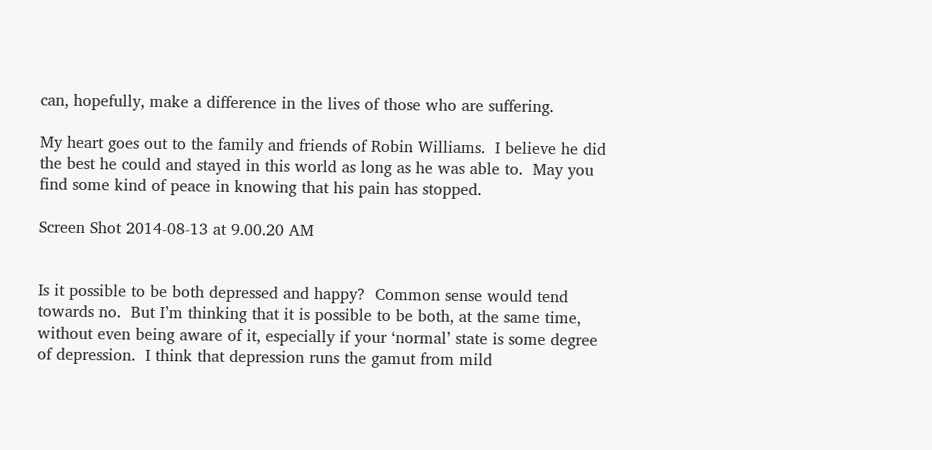can, hopefully, make a difference in the lives of those who are suffering.

My heart goes out to the family and friends of Robin Williams.  I believe he did the best he could and stayed in this world as long as he was able to.  May you find some kind of peace in knowing that his pain has stopped.

Screen Shot 2014-08-13 at 9.00.20 AM


Is it possible to be both depressed and happy?  Common sense would tend towards no.  But I’m thinking that it is possible to be both, at the same time, without even being aware of it, especially if your ‘normal’ state is some degree of depression.  I think that depression runs the gamut from mild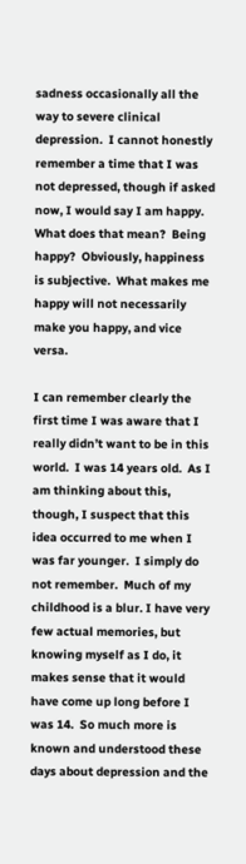sadness occasionally all the way to severe clinical depression.  I cannot honestly remember a time that I was not depressed, though if asked now, I would say I am happy.  What does that mean?  Being happy?  Obviously, happiness is subjective.  What makes me happy will not necessarily make you happy, and vice versa.

I can remember clearly the first time I was aware that I really didn’t want to be in this world.  I was 14 years old.  As I am thinking about this, though, I suspect that this idea occurred to me when I was far younger.  I simply do not remember.  Much of my childhood is a blur. I have very few actual memories, but knowing myself as I do, it makes sense that it would have come up long before I was 14.  So much more is known and understood these days about depression and the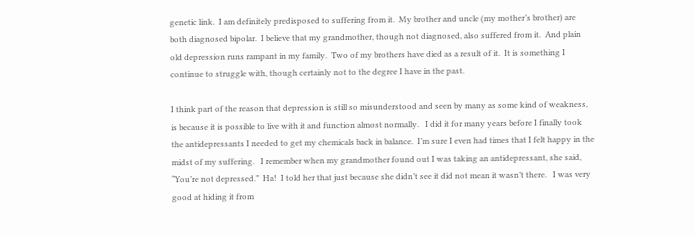genetic link.  I am definitely predisposed to suffering from it.  My brother and uncle (my mother’s brother) are both diagnosed bipolar.  I believe that my grandmother, though not diagnosed, also suffered from it.  And plain old depression runs rampant in my family.  Two of my brothers have died as a result of it.  It is something I continue to struggle with, though certainly not to the degree I have in the past.

I think part of the reason that depression is still so misunderstood and seen by many as some kind of weakness, is because it is possible to live with it and function almost normally.   I did it for many years before I finally took the antidepressants I needed to get my chemicals back in balance.  I’m sure I even had times that I felt happy in the midst of my suffering.   I remember when my grandmother found out I was taking an antidepressant, she said, “You’re not depressed.”  Ha!  I told her that just because she didn’t see it did not mean it wasn’t there.   I was very good at hiding it from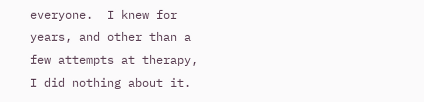everyone.  I knew for years, and other than a few attempts at therapy, I did nothing about it.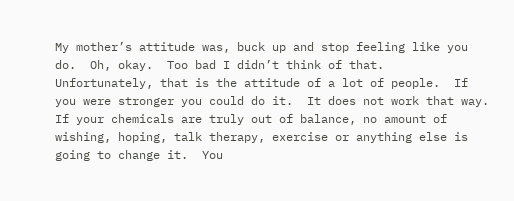My mother’s attitude was, buck up and stop feeling like you do.  Oh, okay.  Too bad I didn’t think of that.  Unfortunately, that is the attitude of a lot of people.  If you were stronger you could do it.  It does not work that way.  If your chemicals are truly out of balance, no amount of wishing, hoping, talk therapy, exercise or anything else is going to change it.  You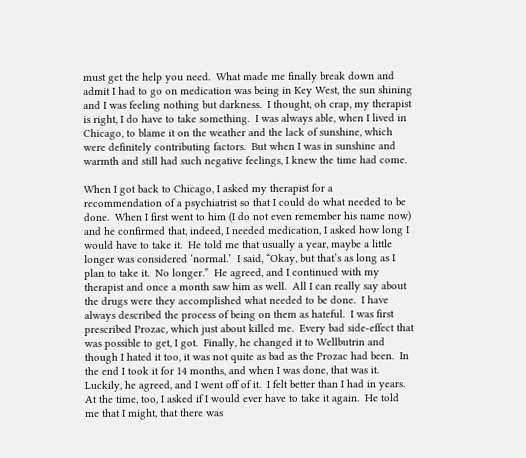must get the help you need.  What made me finally break down and admit I had to go on medication was being in Key West, the sun shining and I was feeling nothing but darkness.  I thought, oh crap, my therapist is right, I do have to take something.  I was always able, when I lived in Chicago, to blame it on the weather and the lack of sunshine, which were definitely contributing factors.  But when I was in sunshine and warmth and still had such negative feelings, I knew the time had come.

When I got back to Chicago, I asked my therapist for a recommendation of a psychiatrist so that I could do what needed to be done.  When I first went to him (I do not even remember his name now) and he confirmed that, indeed, I needed medication, I asked how long I would have to take it.  He told me that usually a year, maybe a little longer was considered ‘normal.’  I said, “Okay, but that’s as long as I plan to take it.  No longer.”  He agreed, and I continued with my therapist and once a month saw him as well.  All I can really say about the drugs were they accomplished what needed to be done.  I have always described the process of being on them as hateful.  I was first prescribed Prozac, which just about killed me.  Every bad side-effect that was possible to get, I got.  Finally, he changed it to Wellbutrin and though I hated it too, it was not quite as bad as the Prozac had been.  In the end I took it for 14 months, and when I was done, that was it.  Luckily, he agreed, and I went off of it.  I felt better than I had in years.  At the time, too, I asked if I would ever have to take it again.  He told me that I might, that there was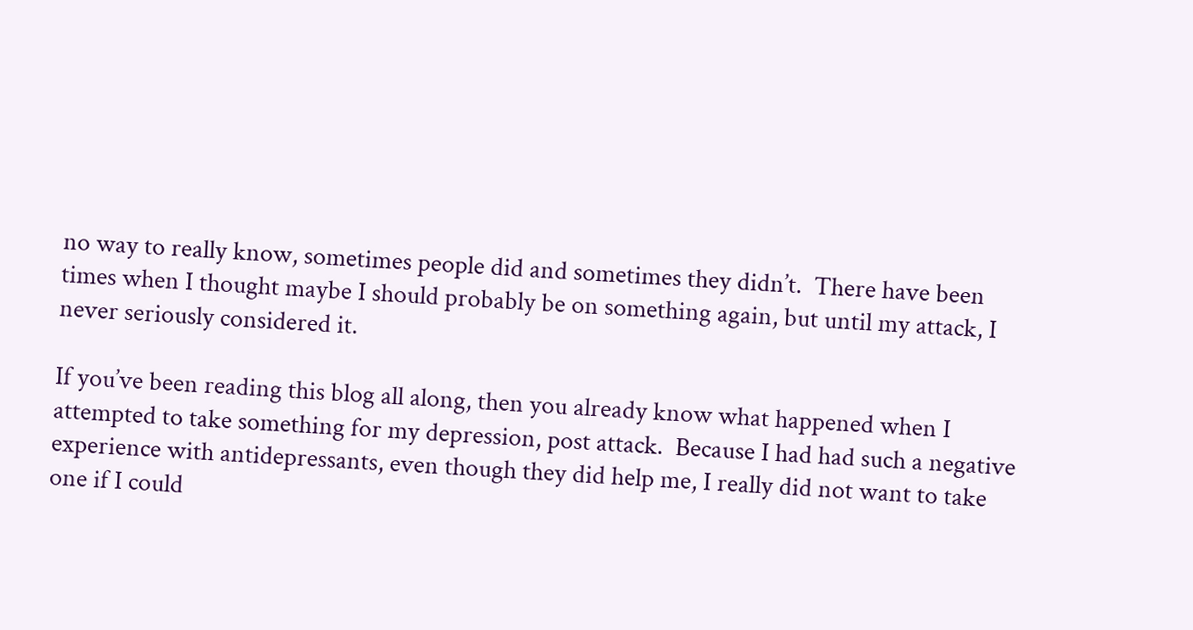no way to really know, sometimes people did and sometimes they didn’t.  There have been times when I thought maybe I should probably be on something again, but until my attack, I never seriously considered it.

If you’ve been reading this blog all along, then you already know what happened when I attempted to take something for my depression, post attack.  Because I had had such a negative experience with antidepressants, even though they did help me, I really did not want to take one if I could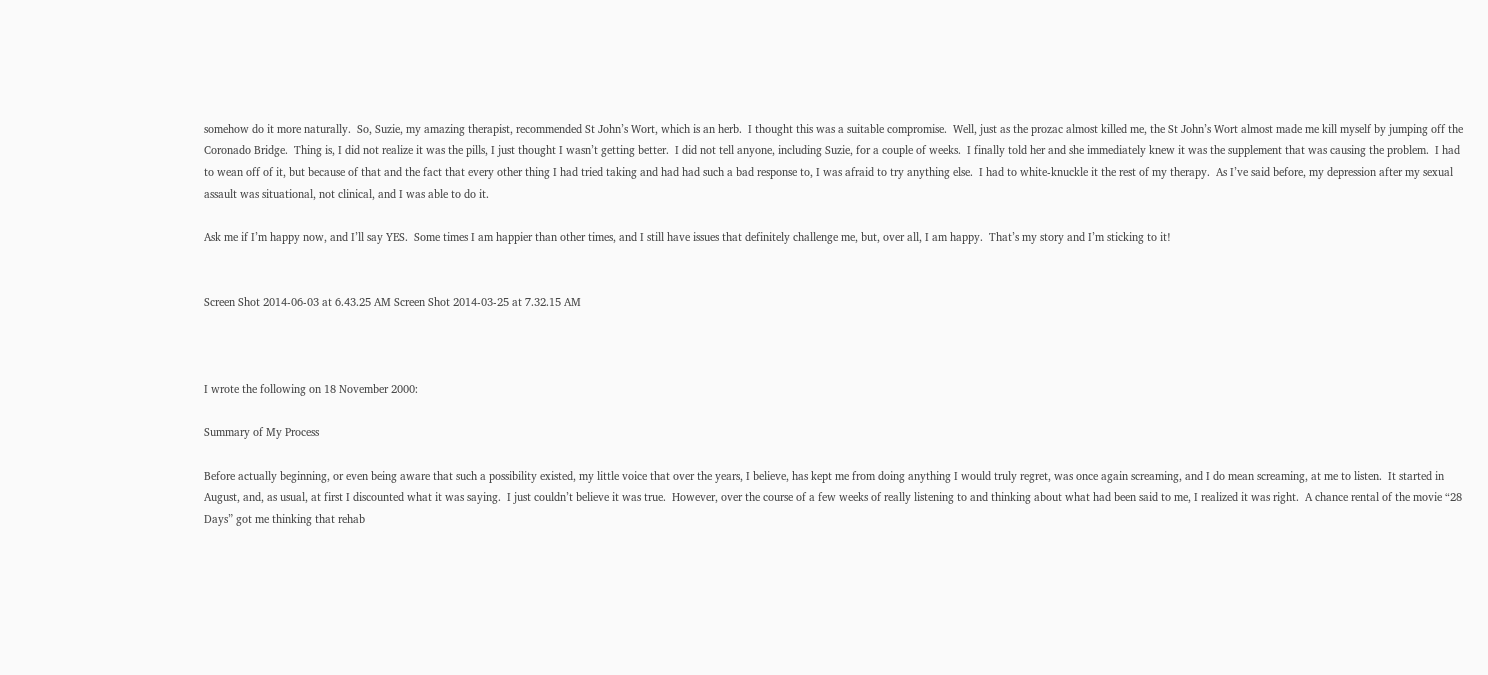somehow do it more naturally.  So, Suzie, my amazing therapist, recommended St John’s Wort, which is an herb.  I thought this was a suitable compromise.  Well, just as the prozac almost killed me, the St John’s Wort almost made me kill myself by jumping off the Coronado Bridge.  Thing is, I did not realize it was the pills, I just thought I wasn’t getting better.  I did not tell anyone, including Suzie, for a couple of weeks.  I finally told her and she immediately knew it was the supplement that was causing the problem.  I had to wean off of it, but because of that and the fact that every other thing I had tried taking and had had such a bad response to, I was afraid to try anything else.  I had to white-knuckle it the rest of my therapy.  As I’ve said before, my depression after my sexual assault was situational, not clinical, and I was able to do it.

Ask me if I’m happy now, and I’ll say YES.  Some times I am happier than other times, and I still have issues that definitely challenge me, but, over all, I am happy.  That’s my story and I’m sticking to it!


Screen Shot 2014-06-03 at 6.43.25 AM Screen Shot 2014-03-25 at 7.32.15 AM



I wrote the following on 18 November 2000:

Summary of My Process

Before actually beginning, or even being aware that such a possibility existed, my little voice that over the years, I believe, has kept me from doing anything I would truly regret, was once again screaming, and I do mean screaming, at me to listen.  It started in August, and, as usual, at first I discounted what it was saying.  I just couldn’t believe it was true.  However, over the course of a few weeks of really listening to and thinking about what had been said to me, I realized it was right.  A chance rental of the movie “28 Days” got me thinking that rehab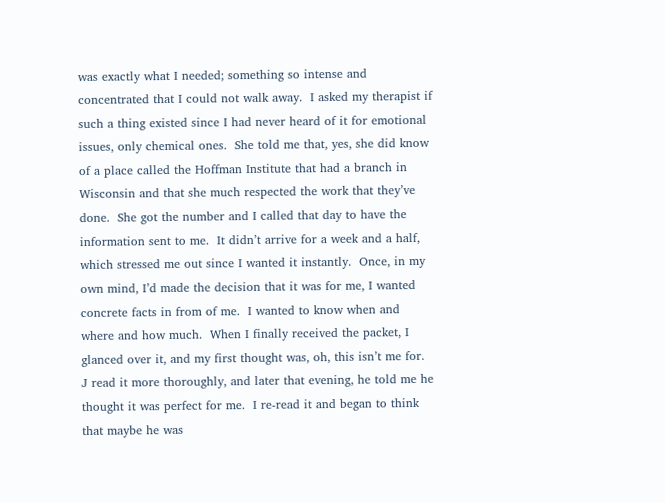was exactly what I needed; something so intense and concentrated that I could not walk away.  I asked my therapist if such a thing existed since I had never heard of it for emotional issues, only chemical ones.  She told me that, yes, she did know of a place called the Hoffman Institute that had a branch in Wisconsin and that she much respected the work that they’ve done.  She got the number and I called that day to have the information sent to me.  It didn’t arrive for a week and a half, which stressed me out since I wanted it instantly.  Once, in my own mind, I’d made the decision that it was for me, I wanted concrete facts in from of me.  I wanted to know when and where and how much.  When I finally received the packet, I glanced over it, and my first thought was, oh, this isn’t me for.  J read it more thoroughly, and later that evening, he told me he thought it was perfect for me.  I re-read it and began to think that maybe he was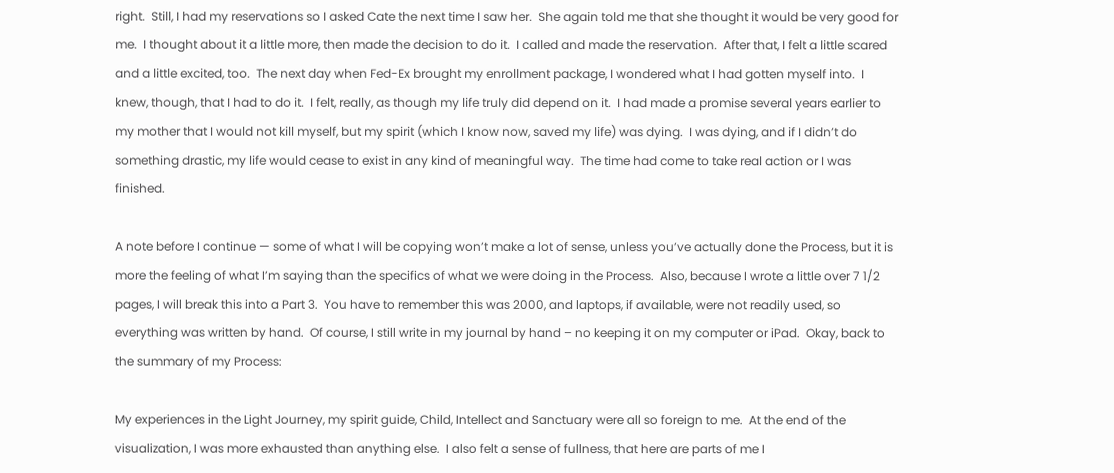right.  Still, I had my reservations so I asked Cate the next time I saw her.  She again told me that she thought it would be very good for me.  I thought about it a little more, then made the decision to do it.  I called and made the reservation.  After that, I felt a little scared and a little excited, too.  The next day when Fed-Ex brought my enrollment package, I wondered what I had gotten myself into.  I knew, though, that I had to do it.  I felt, really, as though my life truly did depend on it.  I had made a promise several years earlier to my mother that I would not kill myself, but my spirit (which I know now, saved my life) was dying.  I was dying, and if I didn’t do something drastic, my life would cease to exist in any kind of meaningful way.  The time had come to take real action or I was finished.

A note before I continue — some of what I will be copying won’t make a lot of sense, unless you’ve actually done the Process, but it is more the feeling of what I’m saying than the specifics of what we were doing in the Process.  Also, because I wrote a little over 7 1/2 pages, I will break this into a Part 3.  You have to remember this was 2000, and laptops, if available, were not readily used, so everything was written by hand.  Of course, I still write in my journal by hand – no keeping it on my computer or iPad.  Okay, back to the summary of my Process:

My experiences in the Light Journey, my spirit guide, Child, Intellect and Sanctuary were all so foreign to me.  At the end of the visualization, I was more exhausted than anything else.  I also felt a sense of fullness, that here are parts of me I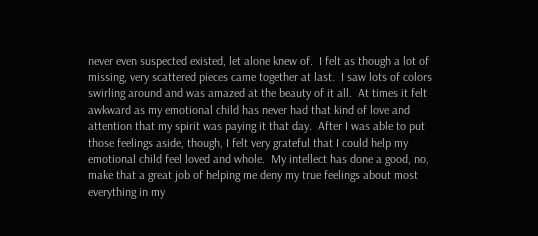never even suspected existed, let alone knew of.  I felt as though a lot of missing, very scattered pieces came together at last.  I saw lots of colors swirling around and was amazed at the beauty of it all.  At times it felt awkward as my emotional child has never had that kind of love and attention that my spirit was paying it that day.  After I was able to put those feelings aside, though, I felt very grateful that I could help my emotional child feel loved and whole.  My intellect has done a good, no, make that a great job of helping me deny my true feelings about most everything in my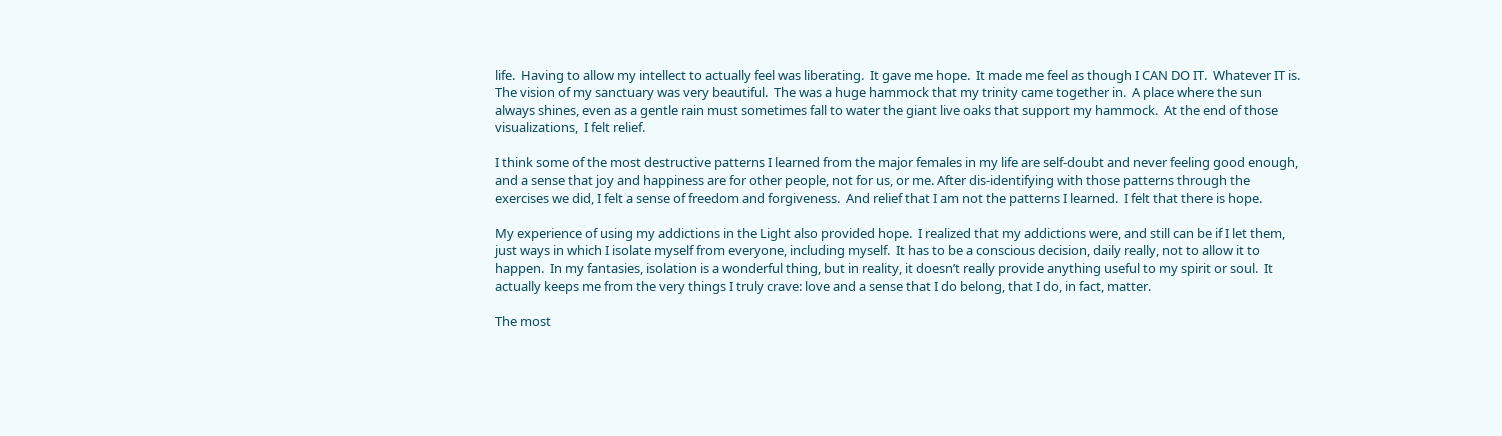life.  Having to allow my intellect to actually feel was liberating.  It gave me hope.  It made me feel as though I CAN DO IT.  Whatever IT is.  The vision of my sanctuary was very beautiful.  The was a huge hammock that my trinity came together in.  A place where the sun always shines, even as a gentle rain must sometimes fall to water the giant live oaks that support my hammock.  At the end of those visualizations,  I felt relief.

I think some of the most destructive patterns I learned from the major females in my life are self-doubt and never feeling good enough, and a sense that joy and happiness are for other people, not for us, or me. After dis-identifying with those patterns through the exercises we did, I felt a sense of freedom and forgiveness.  And relief that I am not the patterns I learned.  I felt that there is hope.

My experience of using my addictions in the Light also provided hope.  I realized that my addictions were, and still can be if I let them, just ways in which I isolate myself from everyone, including myself.  It has to be a conscious decision, daily really, not to allow it to happen.  In my fantasies, isolation is a wonderful thing, but in reality, it doesn’t really provide anything useful to my spirit or soul.  It actually keeps me from the very things I truly crave: love and a sense that I do belong, that I do, in fact, matter.

The most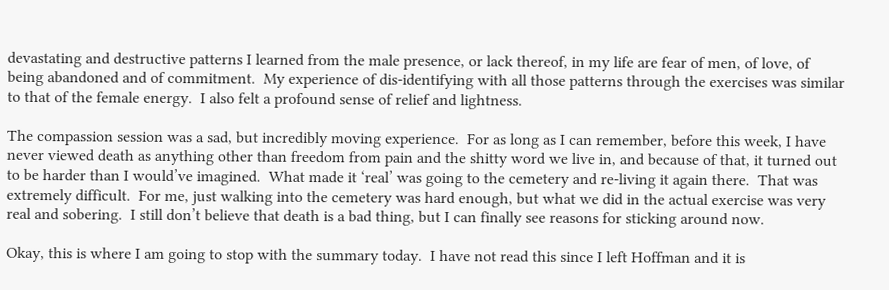devastating and destructive patterns I learned from the male presence, or lack thereof, in my life are fear of men, of love, of being abandoned and of commitment.  My experience of dis-identifying with all those patterns through the exercises was similar to that of the female energy.  I also felt a profound sense of relief and lightness.

The compassion session was a sad, but incredibly moving experience.  For as long as I can remember, before this week, I have never viewed death as anything other than freedom from pain and the shitty word we live in, and because of that, it turned out to be harder than I would’ve imagined.  What made it ‘real’ was going to the cemetery and re-living it again there.  That was extremely difficult.  For me, just walking into the cemetery was hard enough, but what we did in the actual exercise was very real and sobering.  I still don’t believe that death is a bad thing, but I can finally see reasons for sticking around now.

Okay, this is where I am going to stop with the summary today.  I have not read this since I left Hoffman and it is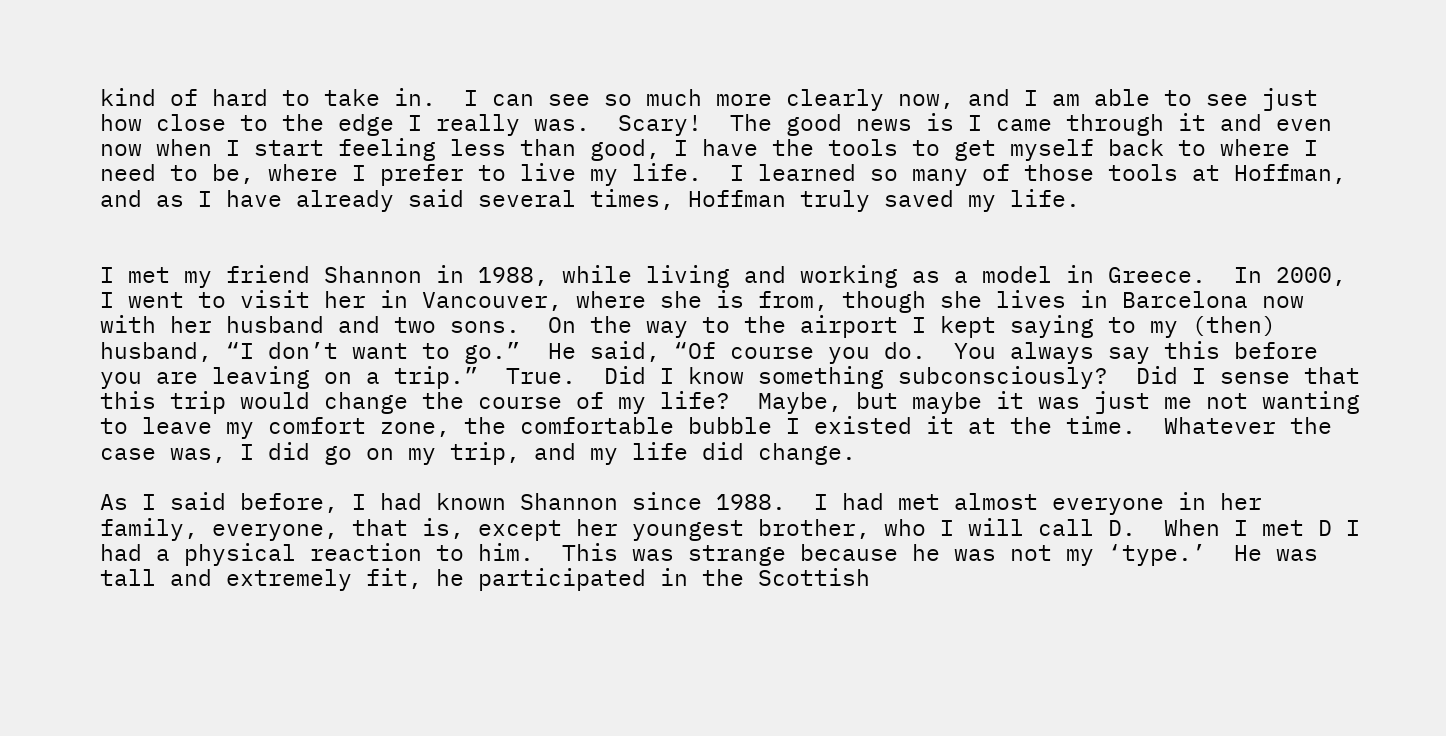kind of hard to take in.  I can see so much more clearly now, and I am able to see just how close to the edge I really was.  Scary!  The good news is I came through it and even now when I start feeling less than good, I have the tools to get myself back to where I need to be, where I prefer to live my life.  I learned so many of those tools at Hoffman, and as I have already said several times, Hoffman truly saved my life.


I met my friend Shannon in 1988, while living and working as a model in Greece.  In 2000, I went to visit her in Vancouver, where she is from, though she lives in Barcelona now with her husband and two sons.  On the way to the airport I kept saying to my (then) husband, “I don’t want to go.”  He said, “Of course you do.  You always say this before you are leaving on a trip.”  True.  Did I know something subconsciously?  Did I sense that this trip would change the course of my life?  Maybe, but maybe it was just me not wanting to leave my comfort zone, the comfortable bubble I existed it at the time.  Whatever the case was, I did go on my trip, and my life did change.

As I said before, I had known Shannon since 1988.  I had met almost everyone in her family, everyone, that is, except her youngest brother, who I will call D.  When I met D I had a physical reaction to him.  This was strange because he was not my ‘type.’  He was tall and extremely fit, he participated in the Scottish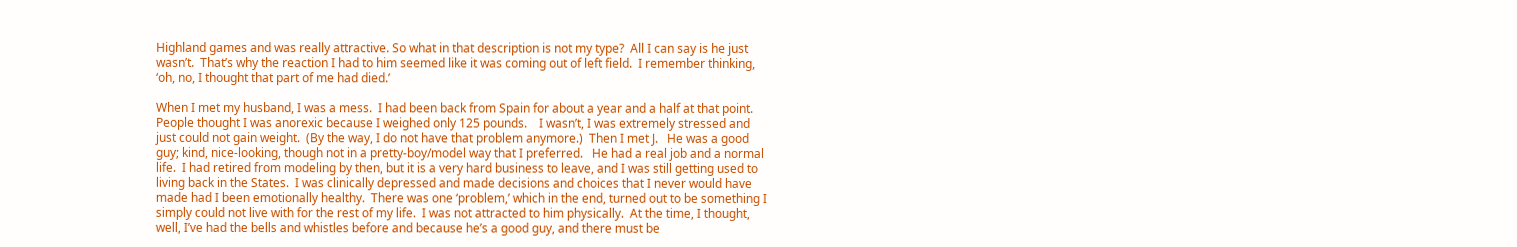Highland games and was really attractive. So what in that description is not my type?  All I can say is he just wasn’t.  That’s why the reaction I had to him seemed like it was coming out of left field.  I remember thinking, ‘oh, no, I thought that part of me had died.’

When I met my husband, I was a mess.  I had been back from Spain for about a year and a half at that point.   People thought I was anorexic because I weighed only 125 pounds.    I wasn’t, I was extremely stressed and just could not gain weight.  (By the way, I do not have that problem anymore.)  Then I met J.   He was a good guy; kind, nice-looking, though not in a pretty-boy/model way that I preferred.   He had a real job and a normal life.  I had retired from modeling by then, but it is a very hard business to leave, and I was still getting used to living back in the States.  I was clinically depressed and made decisions and choices that I never would have made had I been emotionally healthy.  There was one ‘problem,’ which in the end, turned out to be something I simply could not live with for the rest of my life.  I was not attracted to him physically.  At the time, I thought, well, I’ve had the bells and whistles before and because he’s a good guy, and there must be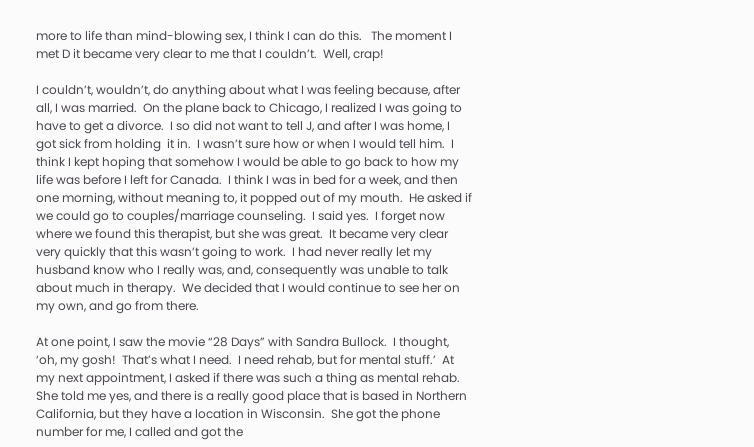more to life than mind-blowing sex, I think I can do this.   The moment I met D it became very clear to me that I couldn’t.  Well, crap!

I couldn’t, wouldn’t, do anything about what I was feeling because, after all, I was married.  On the plane back to Chicago, I realized I was going to have to get a divorce.  I so did not want to tell J, and after I was home, I got sick from holding  it in.  I wasn’t sure how or when I would tell him.  I think I kept hoping that somehow I would be able to go back to how my life was before I left for Canada.  I think I was in bed for a week, and then one morning, without meaning to, it popped out of my mouth.  He asked if we could go to couples/marriage counseling.  I said yes.  I forget now where we found this therapist, but she was great.  It became very clear very quickly that this wasn’t going to work.  I had never really let my husband know who I really was, and, consequently was unable to talk about much in therapy.  We decided that I would continue to see her on my own, and go from there.

At one point, I saw the movie “28 Days” with Sandra Bullock.  I thought, ‘oh, my gosh!  That’s what I need.  I need rehab, but for mental stuff.’  At my next appointment, I asked if there was such a thing as mental rehab.  She told me yes, and there is a really good place that is based in Northern California, but they have a location in Wisconsin.  She got the phone number for me, I called and got the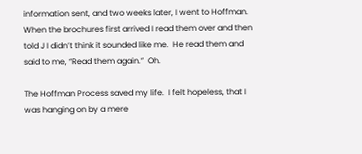information sent, and two weeks later, I went to Hoffman.  When the brochures first arrived I read them over and then told J I didn’t think it sounded like me.  He read them and said to me, “Read them again.”  Oh.

The Hoffman Process saved my life.  I felt hopeless, that I was hanging on by a mere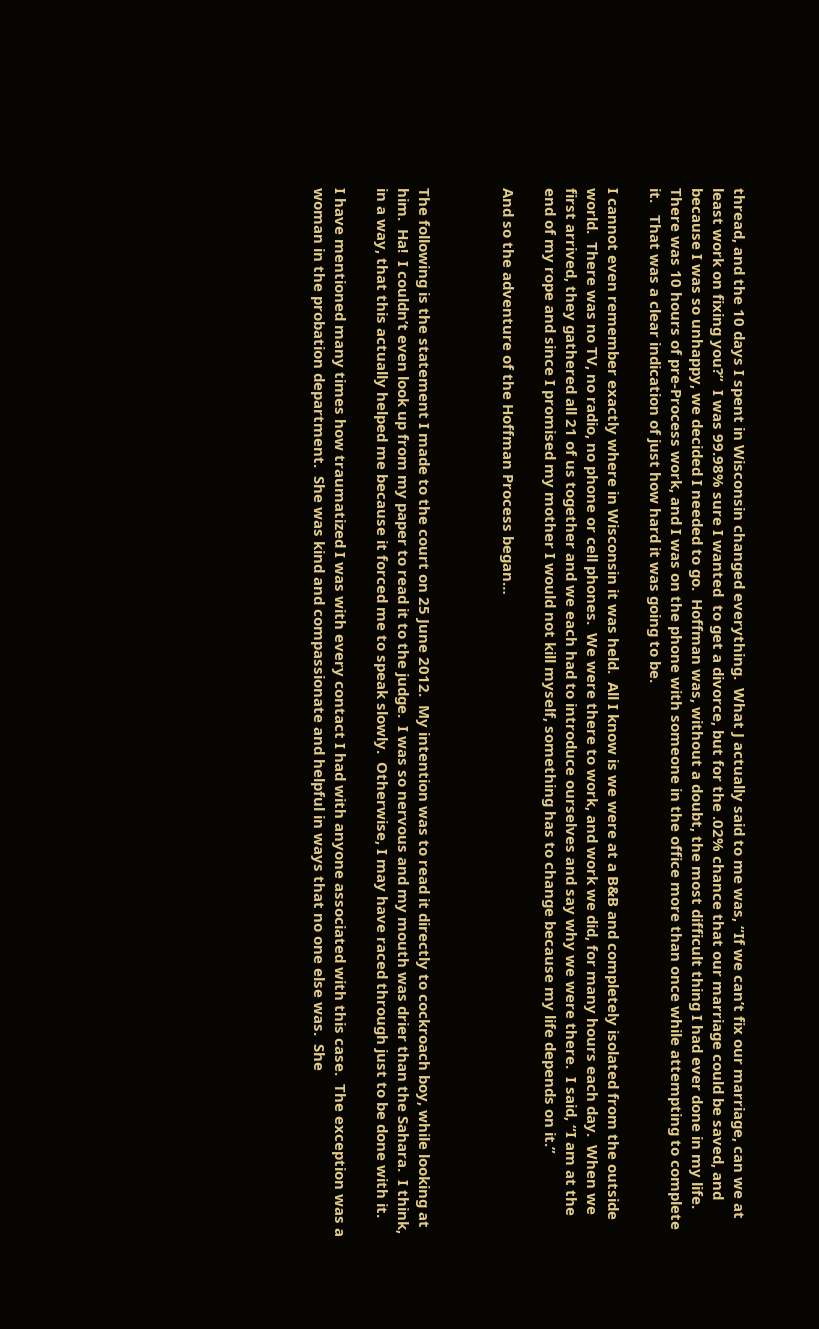thread, and the 10 days I spent in Wisconsin changed everything.  What J actually said to me was, “If we can’t fix our marriage, can we at least work on fixing you?”  I was 99.98% sure I wanted  to get a divorce, but for the .02% chance that our marriage could be saved, and because I was so unhappy, we decided I needed to go.  Hoffman was, without a doubt, the most difficult thing I had ever done in my life.  There was 10 hours of pre-Process work, and I was on the phone with someone in the office more than once while attempting to complete it.   That was a clear indication of just how hard it was going to be.

I cannot even remember exactly where in Wisconsin it was held.  All I know is we were at a B&B and completely isolated from the outside world.  There was no TV, no radio, no phone or cell phones.  We were there to work, and work we did, for many hours each day.  When we first arrived, they gathered all 21 of us together and we each had to introduce ourselves and say why we were there.  I said, “I am at the end of my rope and since I promised my mother I would not kill myself, something has to change because my life depends on it.”

And so the adventure of the Hoffman Process began…



The following is the statement I made to the court on 25 June 2012.  My intention was to read it directly to cockroach boy, while looking at him.  Ha!  I couldn’t even look up from my paper to read it to the judge.  I was so nervous and my mouth was drier than the Sahara.  I think, in a way, that this actually helped me because it forced me to speak slowly.  Otherwise, I may have raced through just to be done with it.

I have mentioned many times how traumatized I was with every contact I had with anyone associated with this case.  The exception was a woman in the probation department.  She was kind and compassionate and helpful in ways that no one else was.  She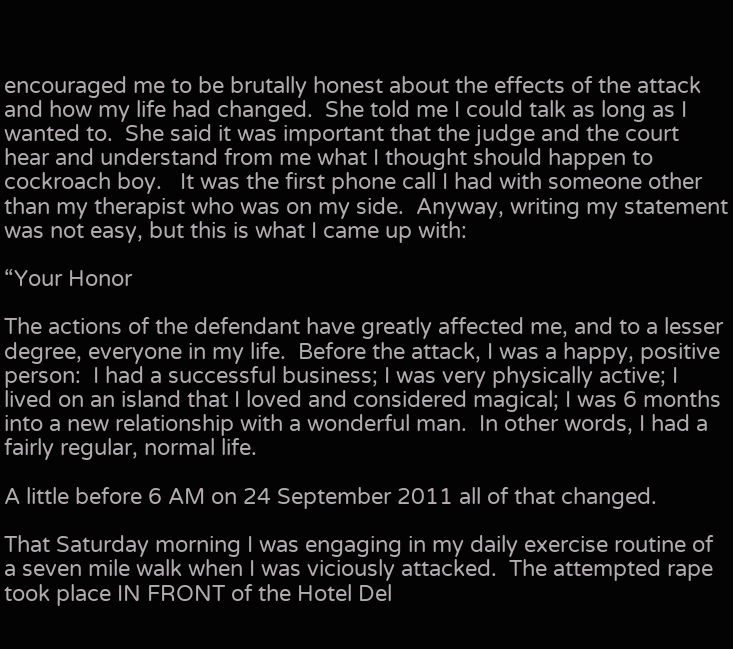encouraged me to be brutally honest about the effects of the attack and how my life had changed.  She told me I could talk as long as I wanted to.  She said it was important that the judge and the court hear and understand from me what I thought should happen to cockroach boy.   It was the first phone call I had with someone other than my therapist who was on my side.  Anyway, writing my statement was not easy, but this is what I came up with:

“Your Honor

The actions of the defendant have greatly affected me, and to a lesser degree, everyone in my life.  Before the attack, I was a happy, positive person:  I had a successful business; I was very physically active; I lived on an island that I loved and considered magical; I was 6 months into a new relationship with a wonderful man.  In other words, I had a fairly regular, normal life.

A little before 6 AM on 24 September 2011 all of that changed.

That Saturday morning I was engaging in my daily exercise routine of a seven mile walk when I was viciously attacked.  The attempted rape took place IN FRONT of the Hotel Del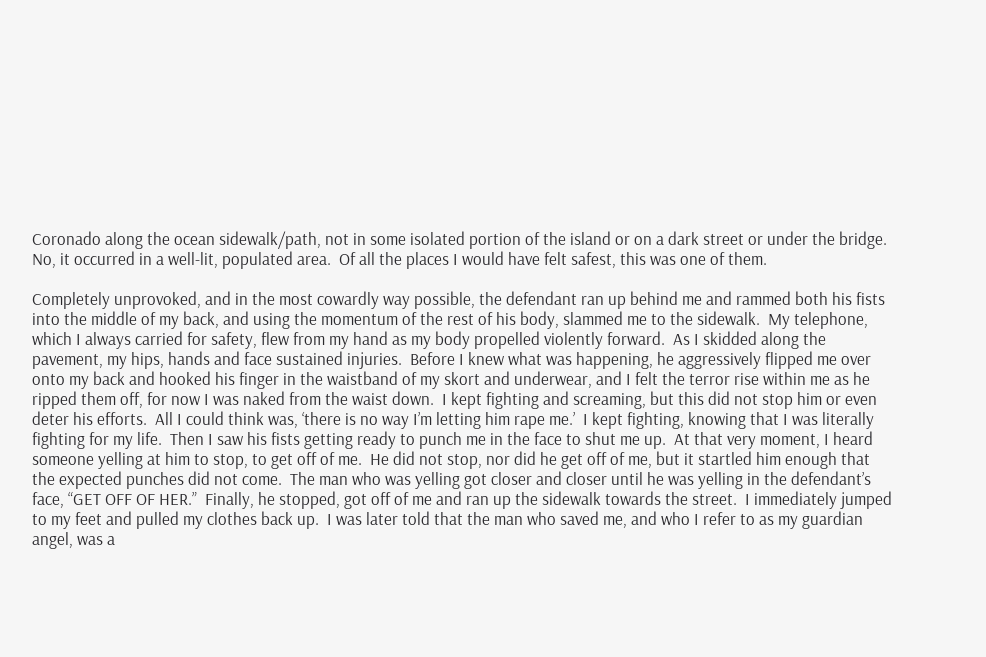Coronado along the ocean sidewalk/path, not in some isolated portion of the island or on a dark street or under the bridge.  No, it occurred in a well-lit, populated area.  Of all the places I would have felt safest, this was one of them.

Completely unprovoked, and in the most cowardly way possible, the defendant ran up behind me and rammed both his fists into the middle of my back, and using the momentum of the rest of his body, slammed me to the sidewalk.  My telephone, which I always carried for safety, flew from my hand as my body propelled violently forward.  As I skidded along the pavement, my hips, hands and face sustained injuries.  Before I knew what was happening, he aggressively flipped me over onto my back and hooked his finger in the waistband of my skort and underwear, and I felt the terror rise within me as he ripped them off, for now I was naked from the waist down.  I kept fighting and screaming, but this did not stop him or even deter his efforts.  All I could think was, ‘there is no way I’m letting him rape me.’  I kept fighting, knowing that I was literally fighting for my life.  Then I saw his fists getting ready to punch me in the face to shut me up.  At that very moment, I heard someone yelling at him to stop, to get off of me.  He did not stop, nor did he get off of me, but it startled him enough that the expected punches did not come.  The man who was yelling got closer and closer until he was yelling in the defendant’s face, “GET OFF OF HER.”  Finally, he stopped, got off of me and ran up the sidewalk towards the street.  I immediately jumped to my feet and pulled my clothes back up.  I was later told that the man who saved me, and who I refer to as my guardian angel, was a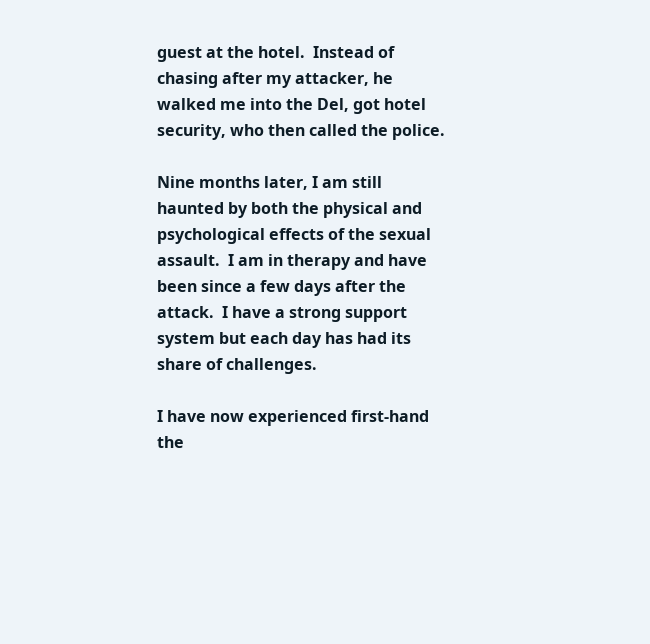guest at the hotel.  Instead of chasing after my attacker, he walked me into the Del, got hotel security, who then called the police.

Nine months later, I am still haunted by both the physical and psychological effects of the sexual assault.  I am in therapy and have been since a few days after the attack.  I have a strong support system but each day has had its share of challenges.

I have now experienced first-hand the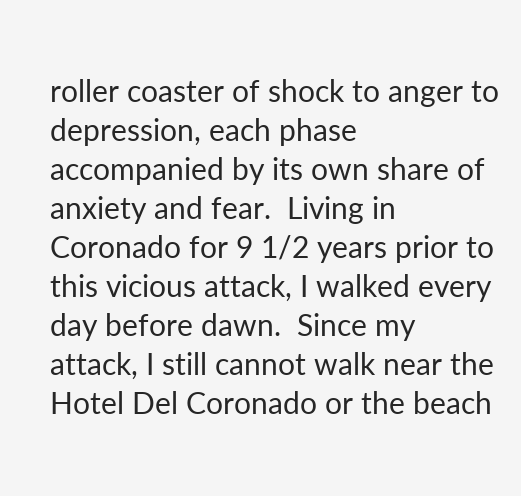roller coaster of shock to anger to depression, each phase accompanied by its own share of anxiety and fear.  Living in Coronado for 9 1/2 years prior to this vicious attack, I walked every day before dawn.  Since my attack, I still cannot walk near the Hotel Del Coronado or the beach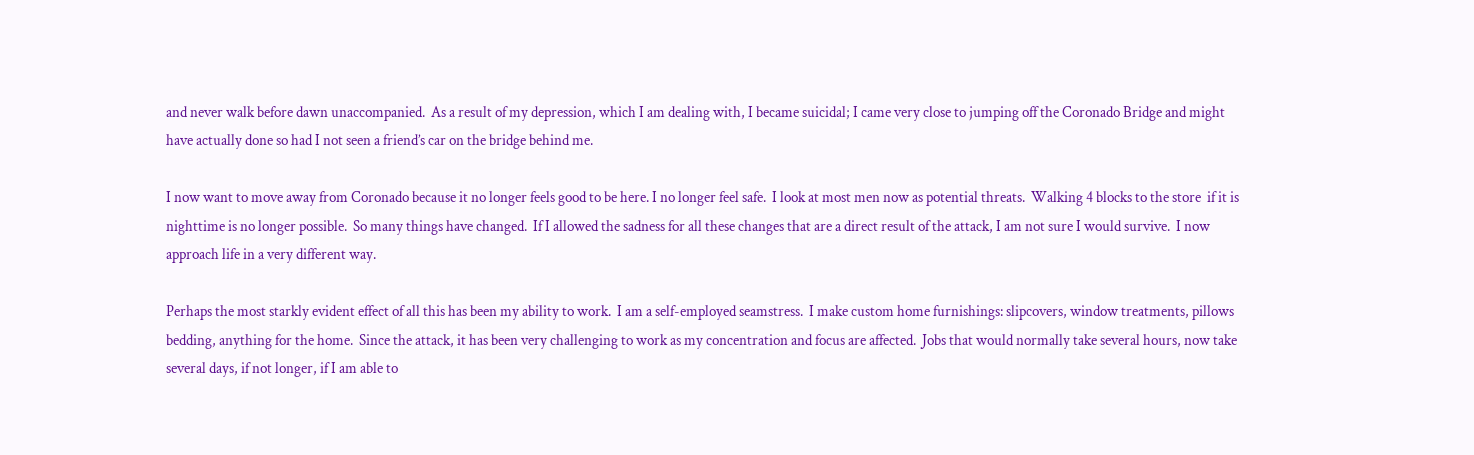and never walk before dawn unaccompanied.  As a result of my depression, which I am dealing with, I became suicidal; I came very close to jumping off the Coronado Bridge and might have actually done so had I not seen a friend’s car on the bridge behind me.

I now want to move away from Coronado because it no longer feels good to be here. I no longer feel safe.  I look at most men now as potential threats.  Walking 4 blocks to the store  if it is nighttime is no longer possible.  So many things have changed.  If I allowed the sadness for all these changes that are a direct result of the attack, I am not sure I would survive.  I now approach life in a very different way.

Perhaps the most starkly evident effect of all this has been my ability to work.  I am a self-employed seamstress.  I make custom home furnishings: slipcovers, window treatments, pillows bedding, anything for the home.  Since the attack, it has been very challenging to work as my concentration and focus are affected.  Jobs that would normally take several hours, now take several days, if not longer, if I am able to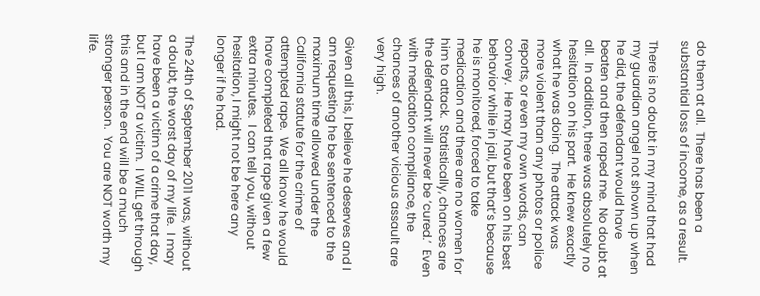do them at all.  There has been a substantial loss of income, as a result.

There is no doubt in my mind that had my guardian angel not shown up when he did, the defendant would have beaten and then raped me.  No doubt at all.  In addition, there was absolutely no hesitation on his part.  He knew exactly what he was doing.  The attack was more violent than any photos or police reports, or even my own words, can convey.  He may have been on his best behavior while in jail, but that’s because he is monitored, forced to take medication and there are no women for him to attack.  Statistically, chances are the defendant will never be ‘cured.’  Even with medication compliance, the chances of another vicious assault are very high.

Given all this, I believe he deserves and I am requesting he be sentenced to the maximum time allowed under the California statute for the crime of attempted rape.  We all know he would have completed that rape given a few extra minutes.  I can tell you, without hesitation, I might not be here any longer if he had.

The 24th of September 2011 was, without a doubt, the worst day of my life.  I may have been a victim of a crime that day, but I am NOT a victim.  I WILL get through this and in the end will be a much stronger person.  You are NOT worth my life.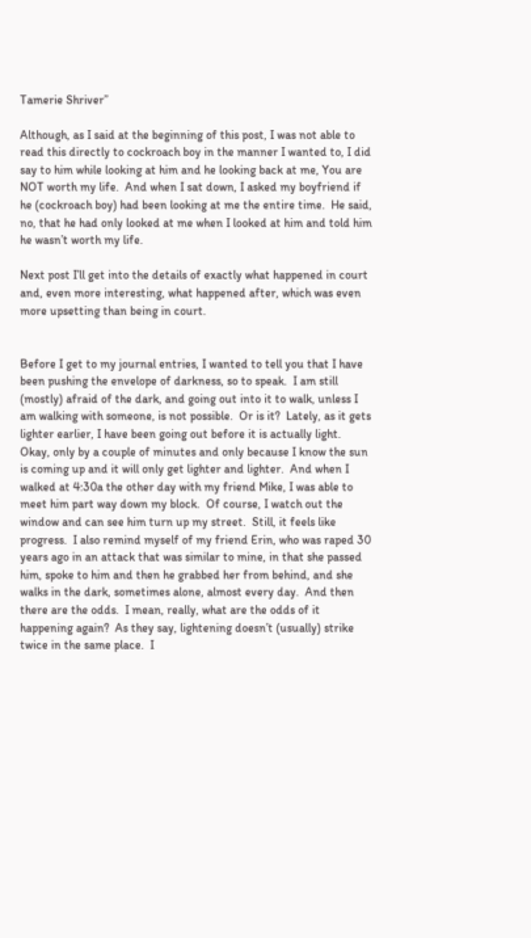Tamerie Shriver”

Although, as I said at the beginning of this post, I was not able to read this directly to cockroach boy in the manner I wanted to, I did say to him while looking at him and he looking back at me, You are NOT worth my life.  And when I sat down, I asked my boyfriend if he (cockroach boy) had been looking at me the entire time.  He said, no, that he had only looked at me when I looked at him and told him he wasn’t worth my life.

Next post I’ll get into the details of exactly what happened in court and, even more interesting, what happened after, which was even more upsetting than being in court.


Before I get to my journal entries, I wanted to tell you that I have been pushing the envelope of darkness, so to speak.  I am still (mostly) afraid of the dark, and going out into it to walk, unless I am walking with someone, is not possible.  Or is it?  Lately, as it gets lighter earlier, I have been going out before it is actually light.  Okay, only by a couple of minutes and only because I know the sun is coming up and it will only get lighter and lighter.  And when I walked at 4:30a the other day with my friend Mike, I was able to meet him part way down my block.  Of course, I watch out the window and can see him turn up my street.  Still, it feels like progress.  I also remind myself of my friend Erin, who was raped 30 years ago in an attack that was similar to mine, in that she passed him, spoke to him and then he grabbed her from behind, and she walks in the dark, sometimes alone, almost every day.  And then there are the odds.  I mean, really, what are the odds of it happening again?  As they say, lightening doesn’t (usually) strike twice in the same place.  I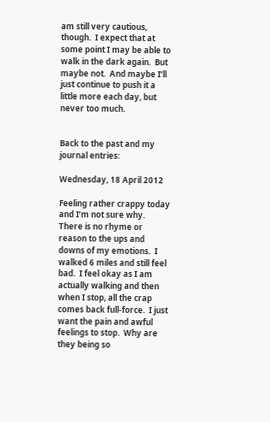am still very cautious, though.  I expect that at some point I may be able to walk in the dark again.  But maybe not.  And maybe I’ll just continue to push it a little more each day, but never too much.


Back to the past and my journal entries:

Wednesday, 18 April 2012

Feeling rather crappy today and I’m not sure why.  There is no rhyme or reason to the ups and downs of my emotions.  I walked 6 miles and still feel bad.  I feel okay as I am actually walking and then when I stop, all the crap comes back full-force.  I just want the pain and awful feelings to stop.  Why are they being so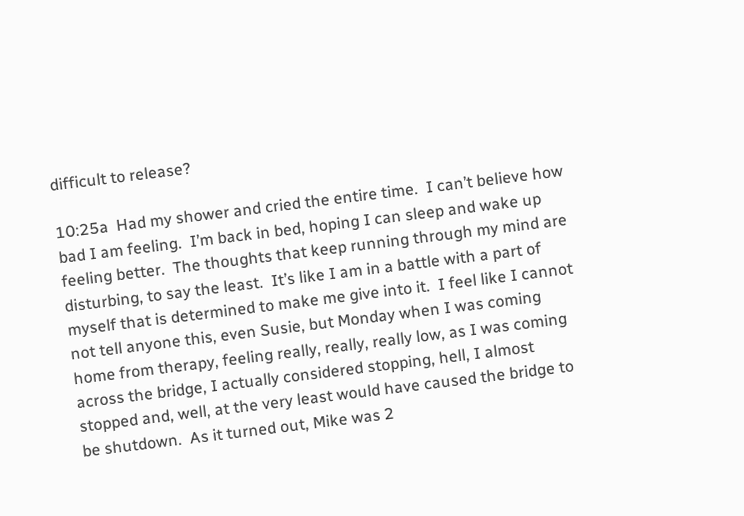difficult to release?

10:25a  Had my shower and cried the entire time.  I can’t believe how bad I am feeling.  I’m back in bed, hoping I can sleep and wake up feeling better.  The thoughts that keep running through my mind are disturbing, to say the least.  It’s like I am in a battle with a part of myself that is determined to make me give into it.  I feel like I cannot not tell anyone this, even Susie, but Monday when I was coming home from therapy, feeling really, really, really low, as I was coming across the bridge, I actually considered stopping, hell, I almost stopped and, well, at the very least would have caused the bridge to be shutdown.  As it turned out, Mike was 2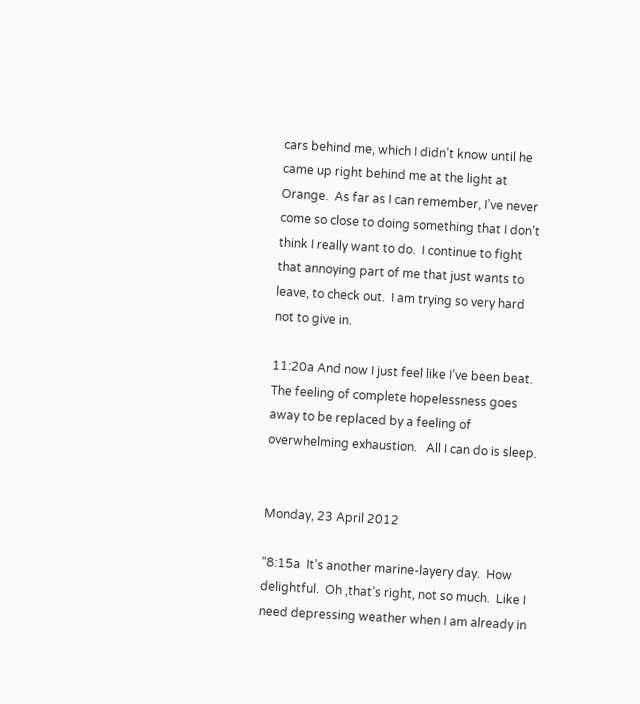cars behind me, which I didn’t know until he came up right behind me at the light at Orange.  As far as I can remember, I’ve never come so close to doing something that I don’t think I really want to do.  I continue to fight that annoying part of me that just wants to leave, to check out.  I am trying so very hard not to give in.

11:20a And now I just feel like I’ve been beat.  The feeling of complete hopelessness goes away to be replaced by a feeling of overwhelming exhaustion.   All I can do is sleep.


Monday, 23 April 2012

“8:15a  It’s another marine-layery day.  How delightful.  Oh ,that’s right, not so much.  Like I need depressing weather when I am already in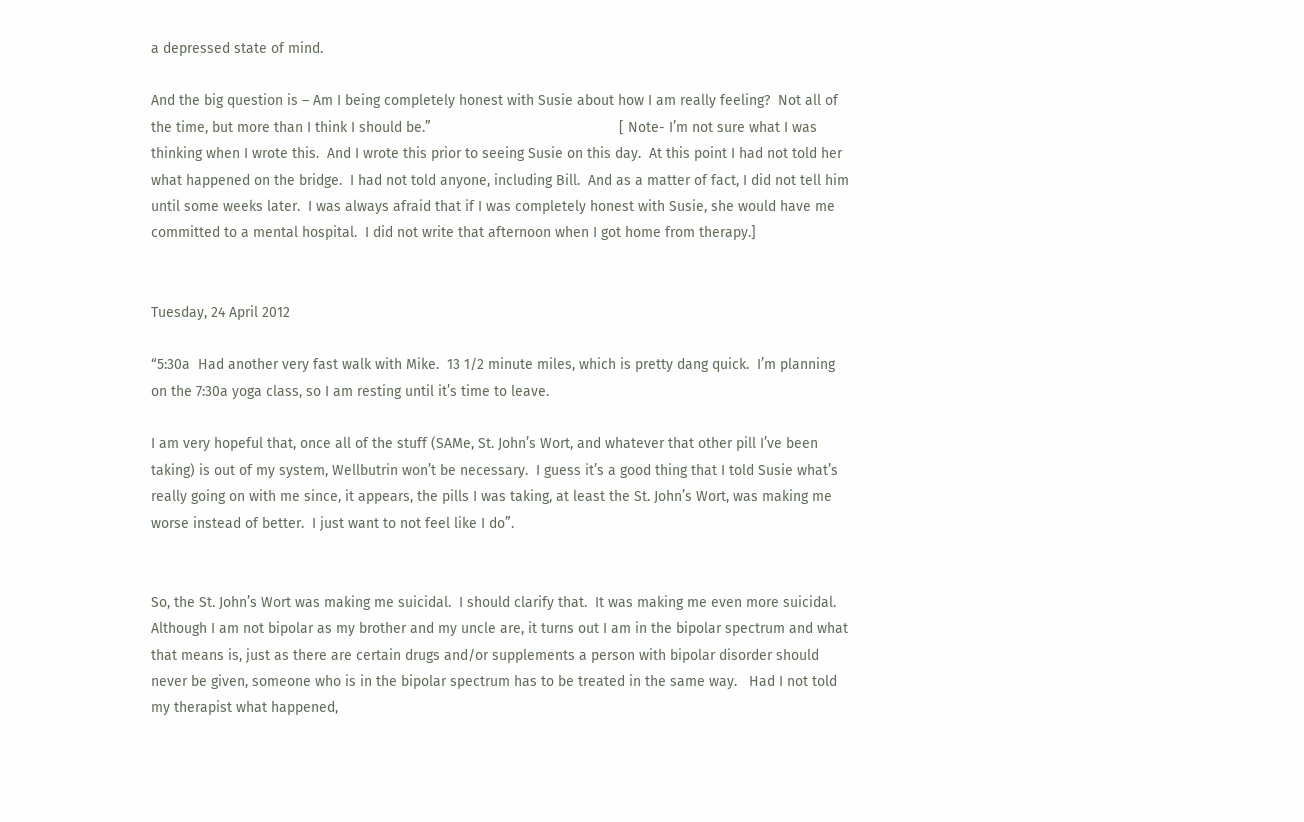a depressed state of mind.

And the big question is – Am I being completely honest with Susie about how I am really feeling?  Not all of the time, but more than I think I should be.”                                               [ Note- I’m not sure what I was thinking when I wrote this.  And I wrote this prior to seeing Susie on this day.  At this point I had not told her what happened on the bridge.  I had not told anyone, including Bill.  And as a matter of fact, I did not tell him until some weeks later.  I was always afraid that if I was completely honest with Susie, she would have me committed to a mental hospital.  I did not write that afternoon when I got home from therapy.]


Tuesday, 24 April 2012

“5:30a  Had another very fast walk with Mike.  13 1/2 minute miles, which is pretty dang quick.  I’m planning on the 7:30a yoga class, so I am resting until it’s time to leave.

I am very hopeful that, once all of the stuff (SAMe, St. John’s Wort, and whatever that other pill I’ve been taking) is out of my system, Wellbutrin won’t be necessary.  I guess it’s a good thing that I told Susie what’s really going on with me since, it appears, the pills I was taking, at least the St. John’s Wort, was making me worse instead of better.  I just want to not feel like I do”.


So, the St. John’s Wort was making me suicidal.  I should clarify that.  It was making me even more suicidal.  Although I am not bipolar as my brother and my uncle are, it turns out I am in the bipolar spectrum and what that means is, just as there are certain drugs and/or supplements a person with bipolar disorder should never be given, someone who is in the bipolar spectrum has to be treated in the same way.   Had I not told my therapist what happened,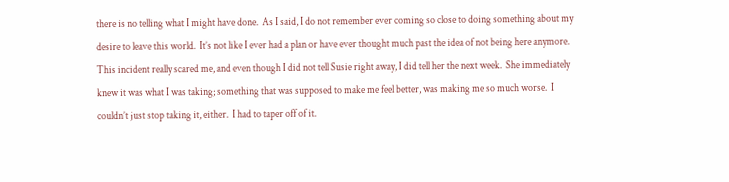there is no telling what I might have done.  As I said, I do not remember ever coming so close to doing something about my desire to leave this world.  It’s not like I ever had a plan or have ever thought much past the idea of not being here anymore.  This incident really scared me, and even though I did not tell Susie right away, I did tell her the next week.  She immediately knew it was what I was taking; something that was supposed to make me feel better, was making me so much worse.  I couldn’t just stop taking it, either.  I had to taper off of it.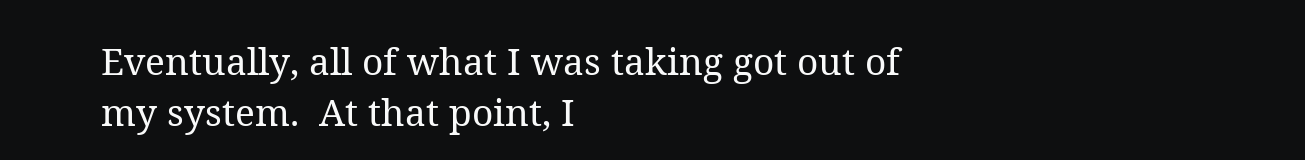Eventually, all of what I was taking got out of my system.  At that point, I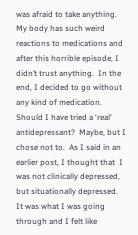was afraid to take anything.  My body has such weird reactions to medications and after this horrible episode, I didn’t trust anything.  In the end, I decided to go without any kind of medication.  Should I have tried a ‘real’ antidepressant?  Maybe, but I chose not to.  As I said in an earlier post, I thought that  I was not clinically depressed, but situationally depressed.  It was what I was going through and I felt like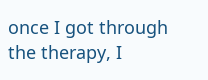once I got through the therapy, I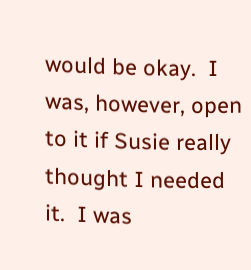would be okay.  I was, however, open to it if Susie really thought I needed it.  I was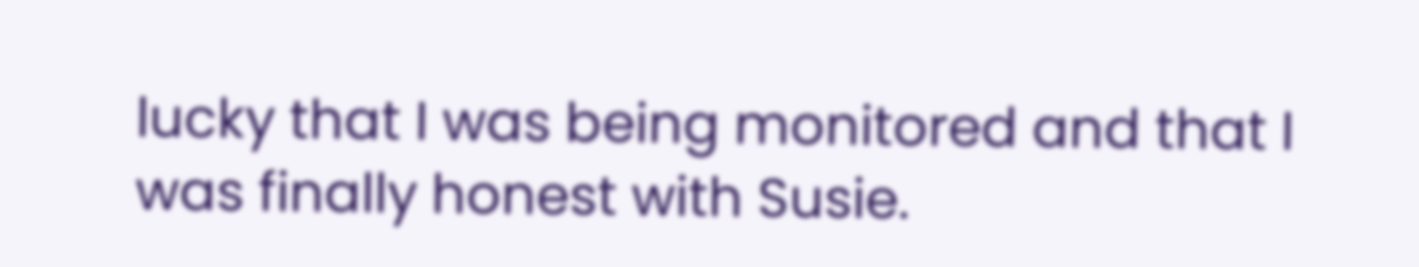lucky that I was being monitored and that I was finally honest with Susie.